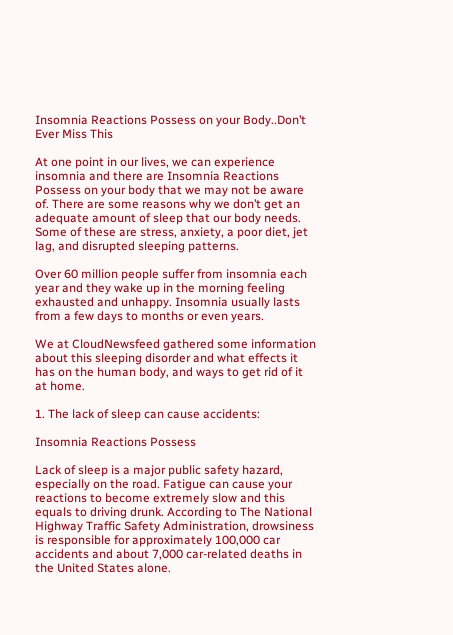Insomnia Reactions Possess on your Body..Don’t Ever Miss This

At one point in our lives, we can experience insomnia and there are Insomnia Reactions Possess on your body that we may not be aware of. There are some reasons why we don’t get an adequate amount of sleep that our body needs. Some of these are stress, anxiety, a poor diet, jet lag, and disrupted sleeping patterns.

Over 60 million people suffer from insomnia each year and they wake up in the morning feeling exhausted and unhappy. Insomnia usually lasts from a few days to months or even years.

We at CloudNewsfeed gathered some information about this sleeping disorder and what effects it has on the human body, and ways to get rid of it at home.

1. The lack of sleep can cause accidents:

Insomnia Reactions Possess

Lack of sleep is a major public safety hazard, especially on the road. Fatigue can cause your reactions to become extremely slow and this equals to driving drunk. According to The National Highway Traffic Safety Administration, drowsiness is responsible for approximately 100,000 car accidents and about 7,000 car-related deaths in the United States alone.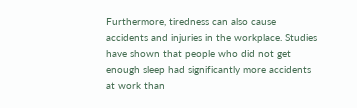Furthermore, tiredness can also cause accidents and injuries in the workplace. Studies have shown that people who did not get enough sleep had significantly more accidents at work than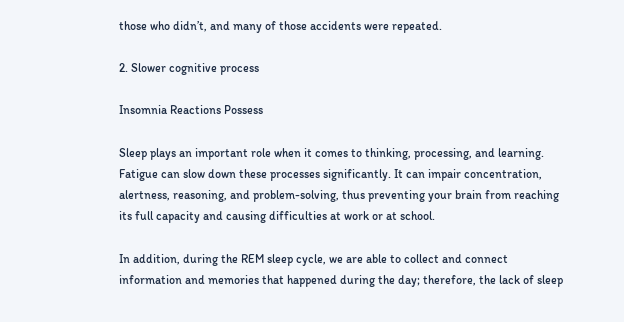those who didn’t, and many of those accidents were repeated.

2. Slower cognitive process

Insomnia Reactions Possess

Sleep plays an important role when it comes to thinking, processing, and learning. Fatigue can slow down these processes significantly. It can impair concentration, alertness, reasoning, and problem-solving, thus preventing your brain from reaching its full capacity and causing difficulties at work or at school.

In addition, during the REM sleep cycle, we are able to collect and connect information and memories that happened during the day; therefore, the lack of sleep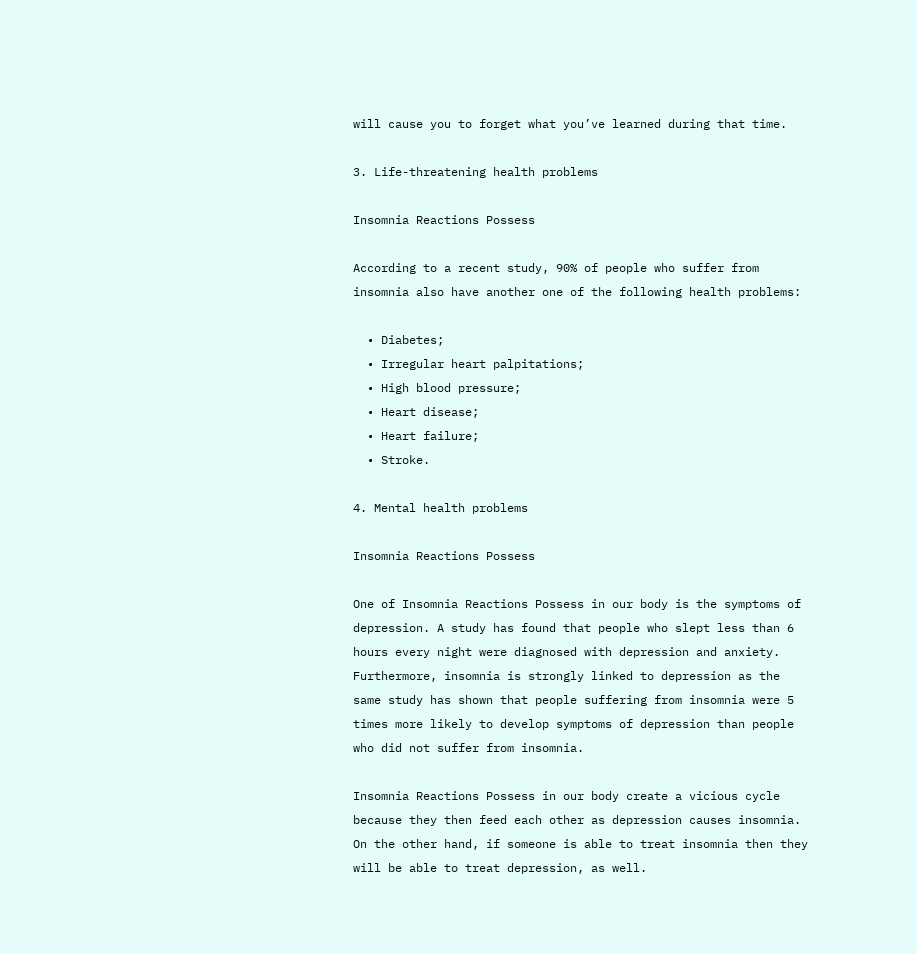will cause you to forget what you’ve learned during that time.

3. Life-threatening health problems

Insomnia Reactions Possess

According to a recent study, 90% of people who suffer from insomnia also have another one of the following health problems:

  • Diabetes;
  • Irregular heart palpitations;
  • High blood pressure;
  • Heart disease;
  • Heart failure;
  • Stroke.

4. Mental health problems

Insomnia Reactions Possess

One of Insomnia Reactions Possess in our body is the symptoms of depression. A study has found that people who slept less than 6 hours every night were diagnosed with depression and anxiety. Furthermore, insomnia is strongly linked to depression as the same study has shown that people suffering from insomnia were 5 times more likely to develop symptoms of depression than people who did not suffer from insomnia.

Insomnia Reactions Possess in our body create a vicious cycle because they then feed each other as depression causes insomnia. On the other hand, if someone is able to treat insomnia then they will be able to treat depression, as well.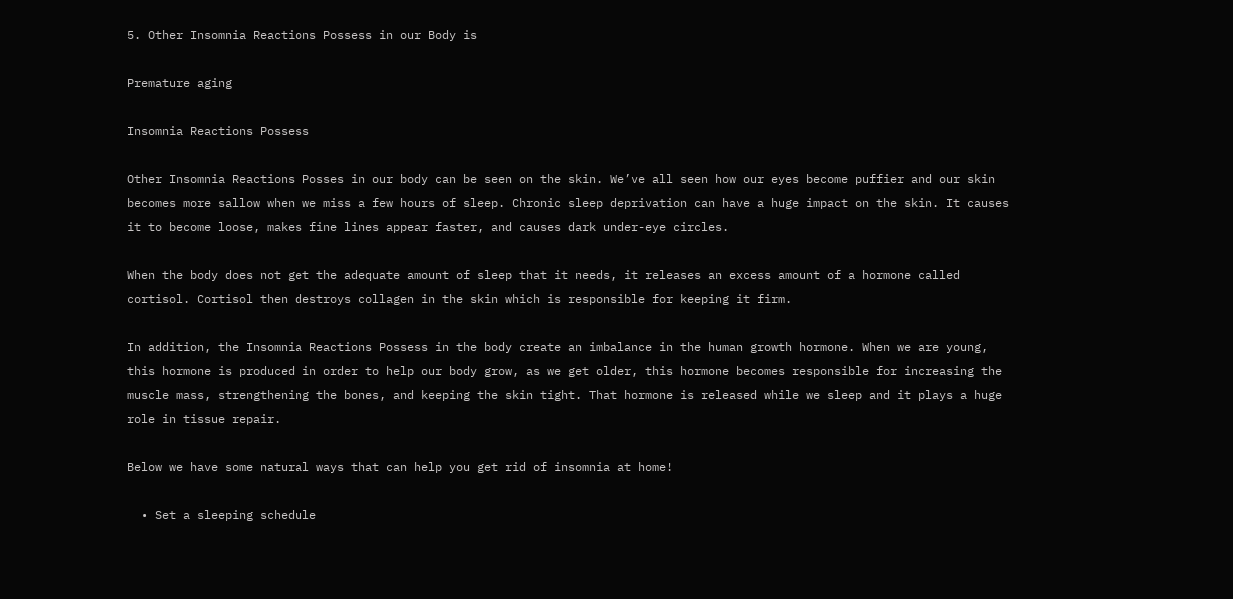5. Other Insomnia Reactions Possess in our Body is

Premature aging

Insomnia Reactions Possess

Other Insomnia Reactions Posses in our body can be seen on the skin. We’ve all seen how our eyes become puffier and our skin becomes more sallow when we miss a few hours of sleep. Chronic sleep deprivation can have a huge impact on the skin. It causes it to become loose, makes fine lines appear faster, and causes dark under-eye circles.

When the body does not get the adequate amount of sleep that it needs, it releases an excess amount of a hormone called cortisol. Cortisol then destroys collagen in the skin which is responsible for keeping it firm.

In addition, the Insomnia Reactions Possess in the body create an imbalance in the human growth hormone. When we are young, this hormone is produced in order to help our body grow, as we get older, this hormone becomes responsible for increasing the muscle mass, strengthening the bones, and keeping the skin tight. That hormone is released while we sleep and it plays a huge role in tissue repair.

Below we have some natural ways that can help you get rid of insomnia at home!

  • Set a sleeping schedule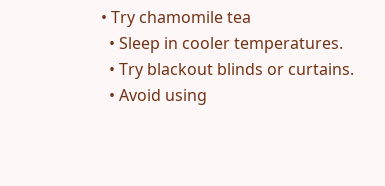• Try chamomile tea
  • Sleep in cooler temperatures.
  • Try blackout blinds or curtains.
  • Avoid using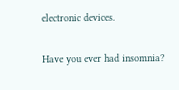electronic devices.

Have you ever had insomnia?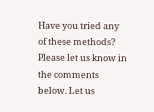Have you tried any of these methods? Please let us know in the comments below. Let us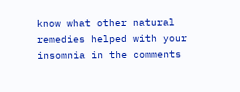know what other natural remedies helped with your insomnia in the comments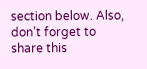section below. Also, don’t forget to share this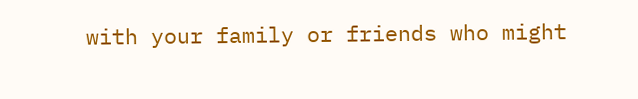with your family or friends who might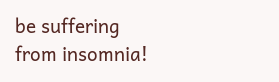be suffering from insomnia!